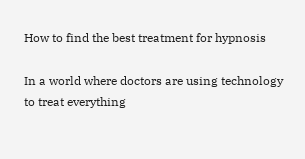How to find the best treatment for hypnosis

In a world where doctors are using technology to treat everything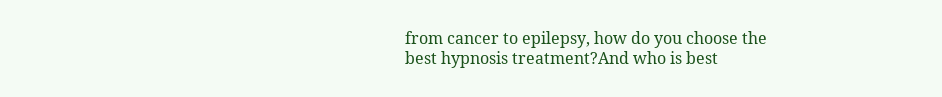from cancer to epilepsy, how do you choose the best hypnosis treatment?And who is best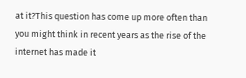at it?This question has come up more often than you might think in recent years as the rise of the internet has made it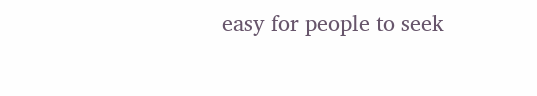easy for people to seek